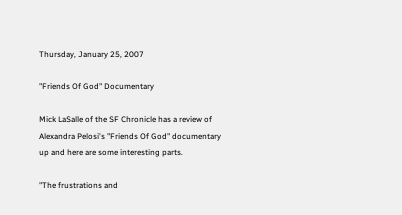Thursday, January 25, 2007

"Friends Of God" Documentary

Mick LaSalle of the SF Chronicle has a review of Alexandra Pelosi's "Friends Of God" documentary up and here are some interesting parts.

"The frustrations and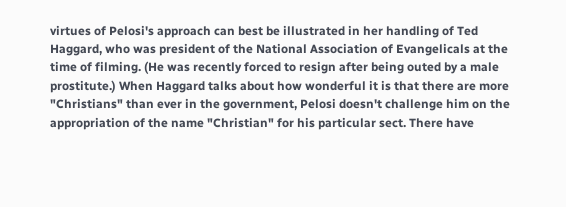virtues of Pelosi's approach can best be illustrated in her handling of Ted Haggard, who was president of the National Association of Evangelicals at the time of filming. (He was recently forced to resign after being outed by a male prostitute.) When Haggard talks about how wonderful it is that there are more "Christians" than ever in the government, Pelosi doesn't challenge him on the appropriation of the name "Christian" for his particular sect. There have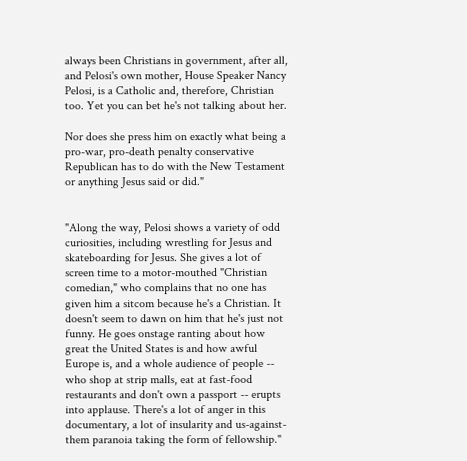always been Christians in government, after all, and Pelosi's own mother, House Speaker Nancy Pelosi, is a Catholic and, therefore, Christian too. Yet you can bet he's not talking about her.

Nor does she press him on exactly what being a pro-war, pro-death penalty conservative Republican has to do with the New Testament or anything Jesus said or did."


"Along the way, Pelosi shows a variety of odd curiosities, including wrestling for Jesus and skateboarding for Jesus. She gives a lot of screen time to a motor-mouthed "Christian comedian," who complains that no one has given him a sitcom because he's a Christian. It doesn't seem to dawn on him that he's just not funny. He goes onstage ranting about how great the United States is and how awful Europe is, and a whole audience of people -- who shop at strip malls, eat at fast-food restaurants and don't own a passport -- erupts into applause. There's a lot of anger in this documentary, a lot of insularity and us-against-them paranoia taking the form of fellowship."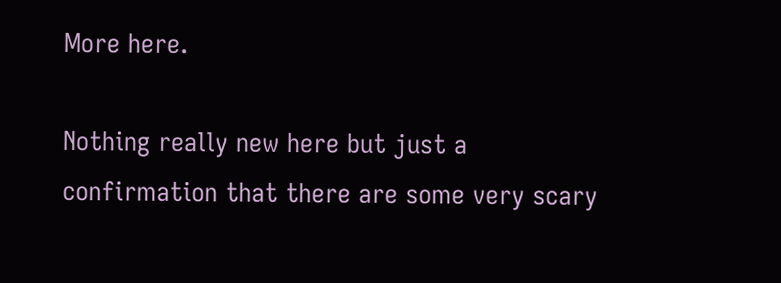More here.

Nothing really new here but just a confirmation that there are some very scary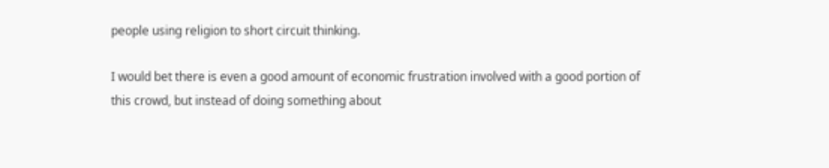people using religion to short circuit thinking.

I would bet there is even a good amount of economic frustration involved with a good portion of this crowd, but instead of doing something about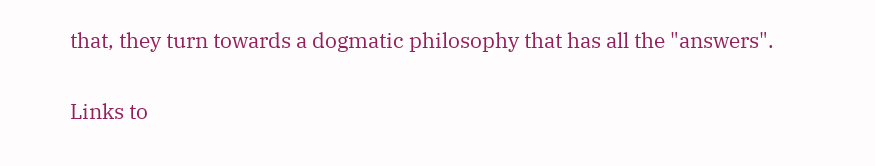that, they turn towards a dogmatic philosophy that has all the "answers".

Links to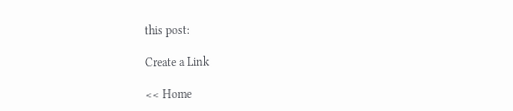this post:

Create a Link

<< Home